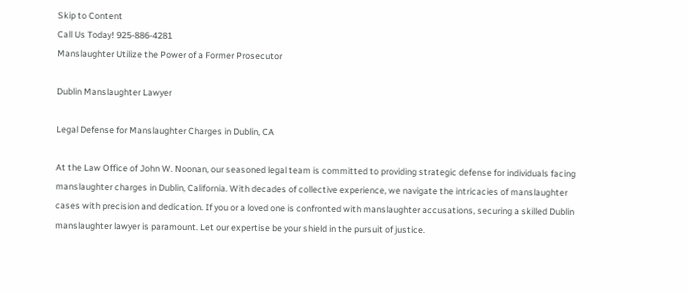Skip to Content
Call Us Today! 925-886-4281
Manslaughter Utilize the Power of a Former Prosecutor

Dublin Manslaughter Lawyer

Legal Defense for Manslaughter Charges in Dublin, CA

At the Law Office of John W. Noonan, our seasoned legal team is committed to providing strategic defense for individuals facing manslaughter charges in Dublin, California. With decades of collective experience, we navigate the intricacies of manslaughter cases with precision and dedication. If you or a loved one is confronted with manslaughter accusations, securing a skilled Dublin manslaughter lawyer is paramount. Let our expertise be your shield in the pursuit of justice.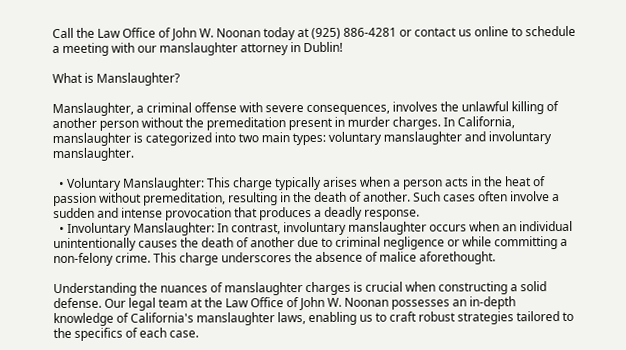Call the Law Office of John W. Noonan today at (925) 886-4281 or contact us online to schedule a meeting with our manslaughter attorney in Dublin!

What is Manslaughter?

Manslaughter, a criminal offense with severe consequences, involves the unlawful killing of another person without the premeditation present in murder charges. In California, manslaughter is categorized into two main types: voluntary manslaughter and involuntary manslaughter.

  • Voluntary Manslaughter: This charge typically arises when a person acts in the heat of passion without premeditation, resulting in the death of another. Such cases often involve a sudden and intense provocation that produces a deadly response.
  • Involuntary Manslaughter: In contrast, involuntary manslaughter occurs when an individual unintentionally causes the death of another due to criminal negligence or while committing a non-felony crime. This charge underscores the absence of malice aforethought.

Understanding the nuances of manslaughter charges is crucial when constructing a solid defense. Our legal team at the Law Office of John W. Noonan possesses an in-depth knowledge of California's manslaughter laws, enabling us to craft robust strategies tailored to the specifics of each case.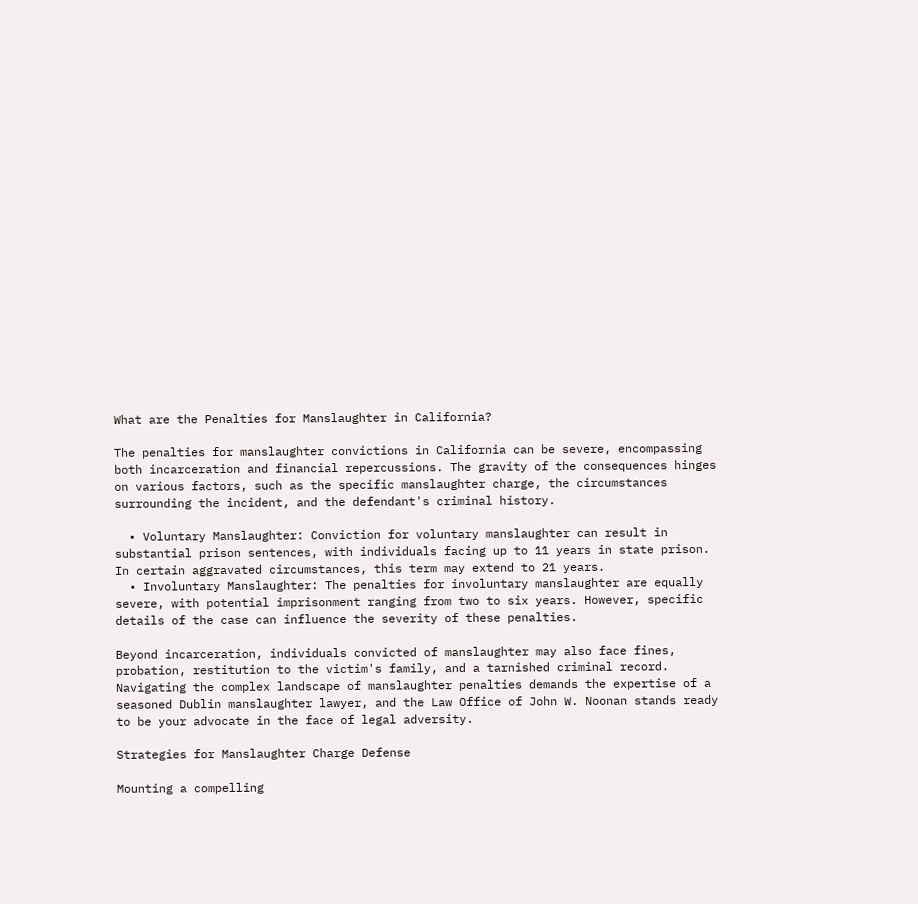What are the Penalties for Manslaughter in California?

The penalties for manslaughter convictions in California can be severe, encompassing both incarceration and financial repercussions. The gravity of the consequences hinges on various factors, such as the specific manslaughter charge, the circumstances surrounding the incident, and the defendant's criminal history.

  • Voluntary Manslaughter: Conviction for voluntary manslaughter can result in substantial prison sentences, with individuals facing up to 11 years in state prison. In certain aggravated circumstances, this term may extend to 21 years.
  • Involuntary Manslaughter: The penalties for involuntary manslaughter are equally severe, with potential imprisonment ranging from two to six years. However, specific details of the case can influence the severity of these penalties.

Beyond incarceration, individuals convicted of manslaughter may also face fines, probation, restitution to the victim's family, and a tarnished criminal record. Navigating the complex landscape of manslaughter penalties demands the expertise of a seasoned Dublin manslaughter lawyer, and the Law Office of John W. Noonan stands ready to be your advocate in the face of legal adversity.

Strategies for Manslaughter Charge Defense

Mounting a compelling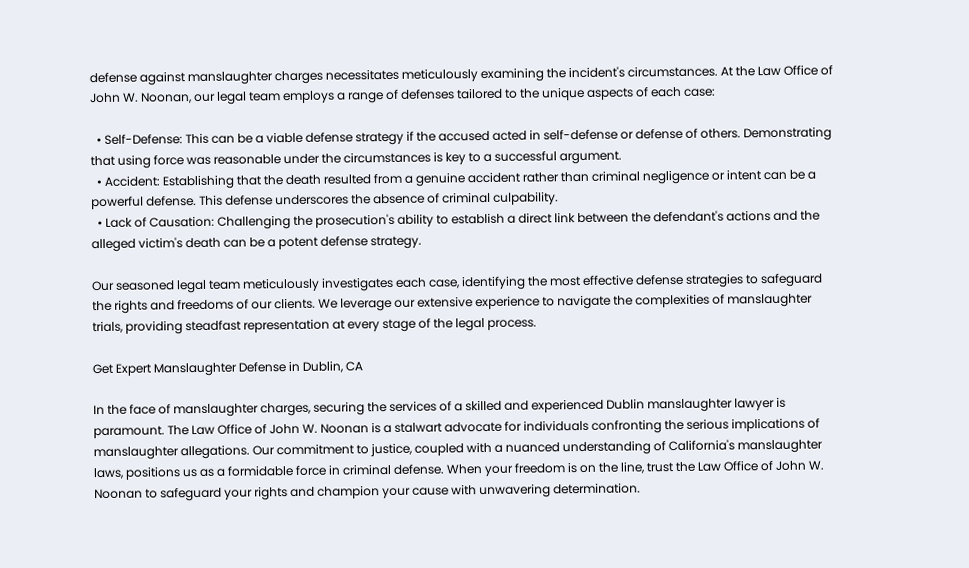defense against manslaughter charges necessitates meticulously examining the incident's circumstances. At the Law Office of John W. Noonan, our legal team employs a range of defenses tailored to the unique aspects of each case:

  • Self-Defense: This can be a viable defense strategy if the accused acted in self-defense or defense of others. Demonstrating that using force was reasonable under the circumstances is key to a successful argument.
  • Accident: Establishing that the death resulted from a genuine accident rather than criminal negligence or intent can be a powerful defense. This defense underscores the absence of criminal culpability.
  • Lack of Causation: Challenging the prosecution's ability to establish a direct link between the defendant's actions and the alleged victim's death can be a potent defense strategy.

Our seasoned legal team meticulously investigates each case, identifying the most effective defense strategies to safeguard the rights and freedoms of our clients. We leverage our extensive experience to navigate the complexities of manslaughter trials, providing steadfast representation at every stage of the legal process.

Get Expert Manslaughter Defense in Dublin, CA

In the face of manslaughter charges, securing the services of a skilled and experienced Dublin manslaughter lawyer is paramount. The Law Office of John W. Noonan is a stalwart advocate for individuals confronting the serious implications of manslaughter allegations. Our commitment to justice, coupled with a nuanced understanding of California's manslaughter laws, positions us as a formidable force in criminal defense. When your freedom is on the line, trust the Law Office of John W. Noonan to safeguard your rights and champion your cause with unwavering determination.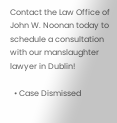Contact the Law Office of John W. Noonan today to schedule a consultation with our manslaughter lawyer in Dublin!

  • Case Dismissed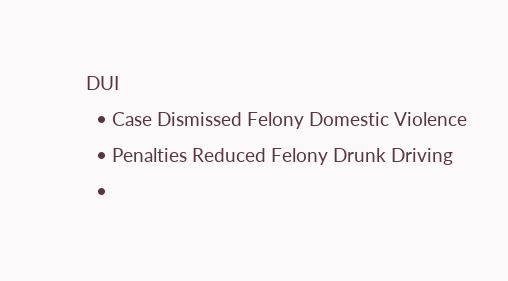DUI
  • Case Dismissed Felony Domestic Violence
  • Penalties Reduced Felony Drunk Driving
  •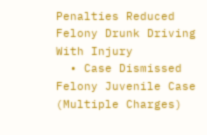Penalties Reduced Felony Drunk Driving With Injury
  • Case Dismissed Felony Juvenile Case (Multiple Charges)